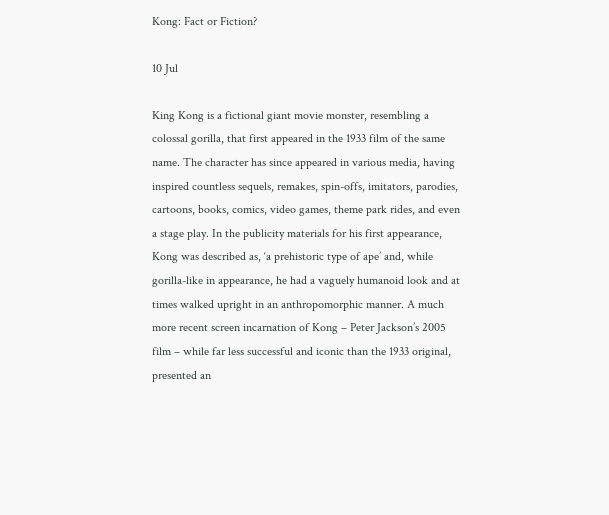Kong: Fact or Fiction?

10 Jul

King Kong is a fictional giant movie monster, resembling a colossal gorilla, that first appeared in the 1933 film of the same name. The character has since appeared in various media, having inspired countless sequels, remakes, spin-offs, imitators, parodies, cartoons, books, comics, video games, theme park rides, and even a stage play. In the publicity materials for his first appearance, Kong was described as, ‘a prehistoric type of ape’ and, while gorilla-like in appearance, he had a vaguely humanoid look and at times walked upright in an anthropomorphic manner. A much more recent screen incarnation of Kong – Peter Jackson’s 2005 film – while far less successful and iconic than the 1933 original, presented an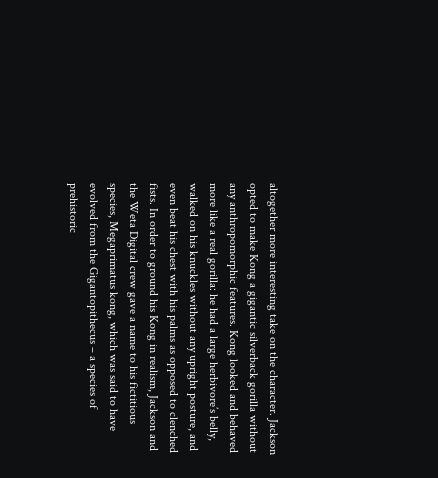altogether more interesting take on the character. Jackson opted to make Kong a gigantic silverback gorilla without any anthropomorphic features. Kong looked and behaved more like a real gorilla: he had a large herbivore’s belly, walked on his knuckles without any upright posture, and even beat his chest with his palms as opposed to clenched fists. In order to ground his Kong in realism, Jackson and the Weta Digital crew gave a name to his fictitious species, Megaprimatus kong, which was said to have evolved from the Gigantopithecus – a species of prehistoric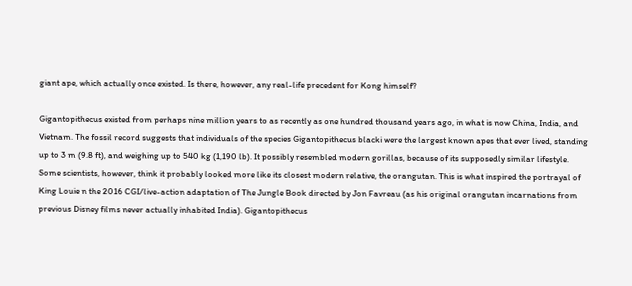giant ape, which actually once existed. Is there, however, any real-life precedent for Kong himself?

Gigantopithecus existed from perhaps nine million years to as recently as one hundred thousand years ago, in what is now China, India, and Vietnam. The fossil record suggests that individuals of the species Gigantopithecus blacki were the largest known apes that ever lived, standing up to 3 m (9.8 ft), and weighing up to 540 kg (1,190 lb). It possibly resembled modern gorillas, because of its supposedly similar lifestyle. Some scientists, however, think it probably looked more like its closest modern relative, the orangutan. This is what inspired the portrayal of King Louie n the 2016 CGI/live-action adaptation of The Jungle Book directed by Jon Favreau (as his original orangutan incarnations from previous Disney films never actually inhabited India). Gigantopithecus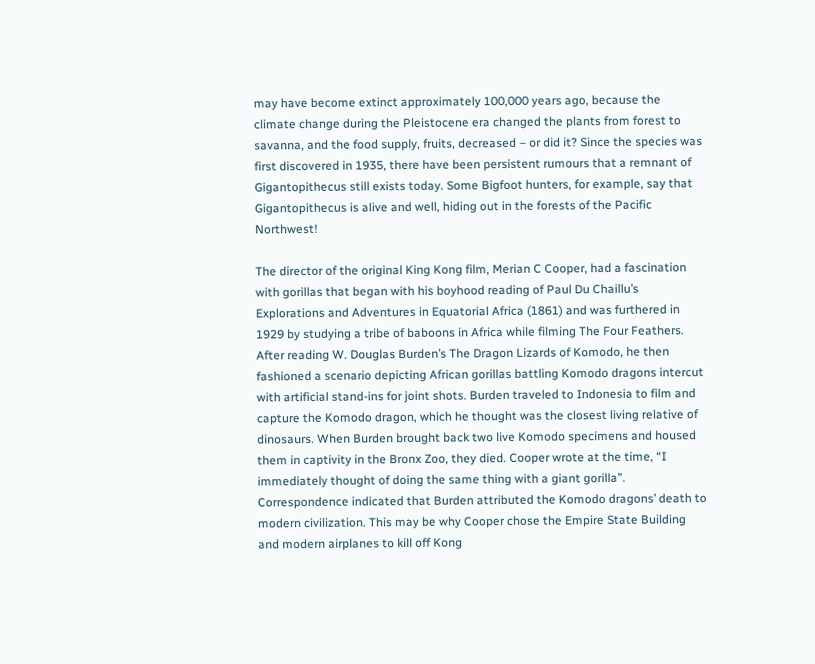may have become extinct approximately 100,000 years ago, because the climate change during the Pleistocene era changed the plants from forest to savanna, and the food supply, fruits, decreased – or did it? Since the species was first discovered in 1935, there have been persistent rumours that a remnant of Gigantopithecus still exists today. Some Bigfoot hunters, for example, say that Gigantopithecus is alive and well, hiding out in the forests of the Pacific Northwest!

The director of the original King Kong film, Merian C Cooper, had a fascination with gorillas that began with his boyhood reading of Paul Du Chaillu’s Explorations and Adventures in Equatorial Africa (1861) and was furthered in 1929 by studying a tribe of baboons in Africa while filming The Four Feathers. After reading W. Douglas Burden’s The Dragon Lizards of Komodo, he then fashioned a scenario depicting African gorillas battling Komodo dragons intercut with artificial stand-ins for joint shots. Burden traveled to Indonesia to film and capture the Komodo dragon, which he thought was the closest living relative of dinosaurs. When Burden brought back two live Komodo specimens and housed them in captivity in the Bronx Zoo, they died. Cooper wrote at the time, “I immediately thought of doing the same thing with a giant gorilla”. Correspondence indicated that Burden attributed the Komodo dragons’ death to modern civilization. This may be why Cooper chose the Empire State Building and modern airplanes to kill off Kong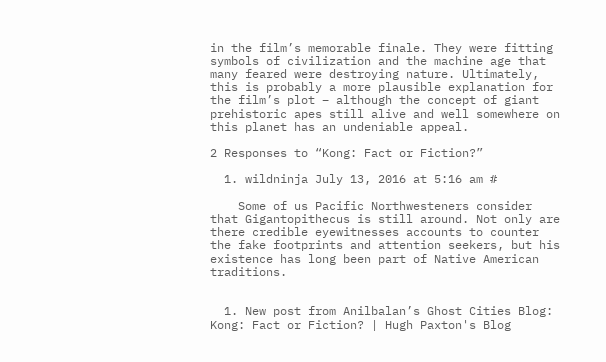in the film’s memorable finale. They were fitting symbols of civilization and the machine age that many feared were destroying nature. Ultimately, this is probably a more plausible explanation for the film’s plot – although the concept of giant prehistoric apes still alive and well somewhere on this planet has an undeniable appeal.

2 Responses to “Kong: Fact or Fiction?”

  1. wildninja July 13, 2016 at 5:16 am #

    Some of us Pacific Northwesteners consider that Gigantopithecus is still around. Not only are there credible eyewitnesses accounts to counter the fake footprints and attention seekers, but his existence has long been part of Native American traditions.


  1. New post from Anilbalan’s Ghost Cities Blog: Kong: Fact or Fiction? | Hugh Paxton's Blog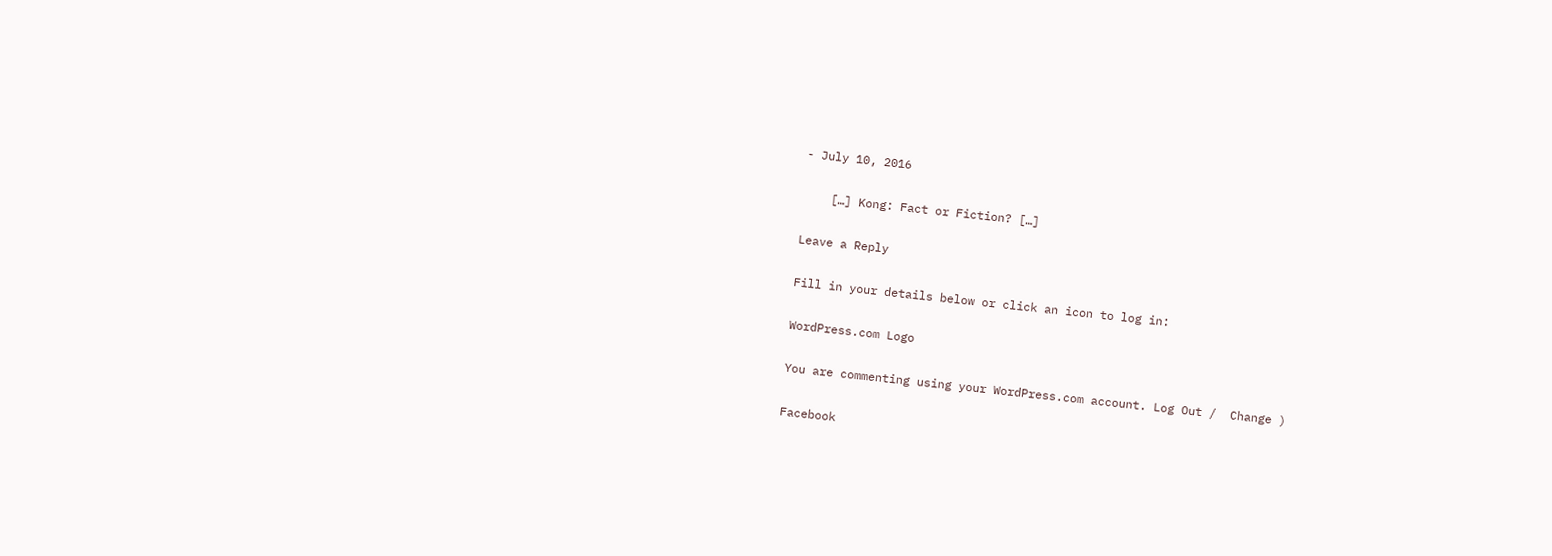- July 10, 2016

    […] Kong: Fact or Fiction? […]

Leave a Reply

Fill in your details below or click an icon to log in:

WordPress.com Logo

You are commenting using your WordPress.com account. Log Out /  Change )

Facebook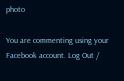photo

You are commenting using your Facebook account. Log Out /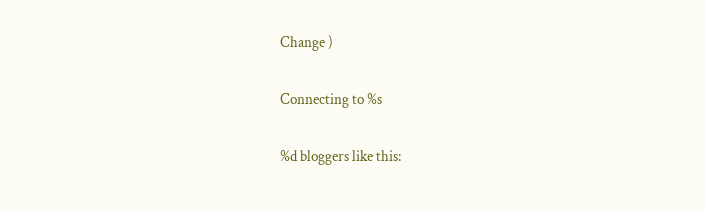Change )

Connecting to %s

%d bloggers like this: